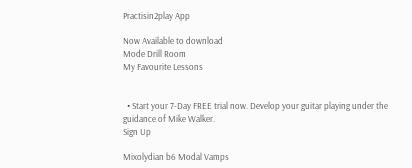Practisin2play App

Now Available to download
Mode Drill Room
My Favourite Lessons


  • Start your 7-Day FREE trial now. Develop your guitar playing under the guidance of Mike Walker.
Sign Up

Mixolydian b6 Modal Vamps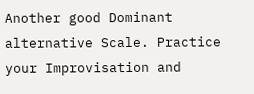Another good Dominant alternative Scale. Practice your Improvisation and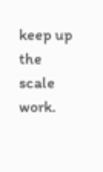keep up the scale work.